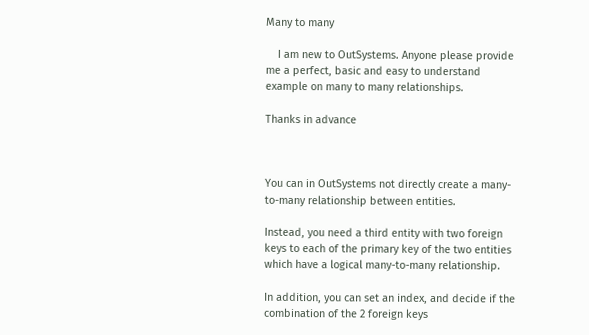Many to many

    I am new to OutSystems. Anyone please provide me a perfect, basic and easy to understand example on many to many relationships.

Thanks in advance



You can in OutSystems not directly create a many-to-many relationship between entities.

Instead, you need a third entity with two foreign keys to each of the primary key of the two entities which have a logical many-to-many relationship.

In addition, you can set an index, and decide if the combination of the 2 foreign keys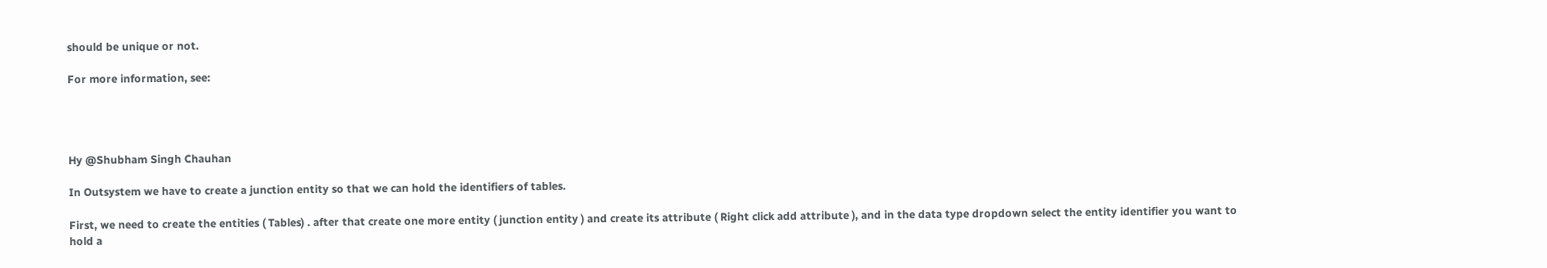should be unique or not.

For more information, see:




Hy @Shubham Singh Chauhan

In Outsystem we have to create a junction entity so that we can hold the identifiers of tables.

First, we need to create the entities ( Tables) . after that create one more entity ( junction entity ) and create its attribute ( Right click add attribute ), and in the data type dropdown select the entity identifier you want to hold a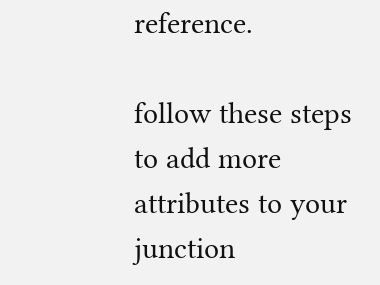reference.

follow these steps to add more attributes to your junction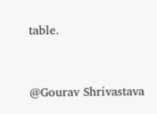table.



@Gourav Shrivastava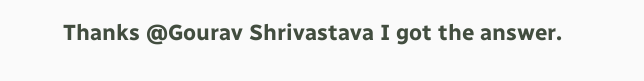Thanks @Gourav Shrivastava I got the answer.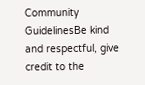Community GuidelinesBe kind and respectful, give credit to the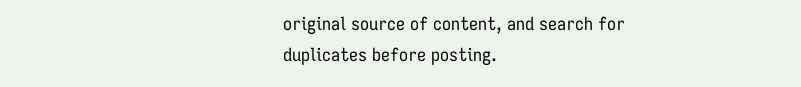original source of content, and search for duplicates before posting.